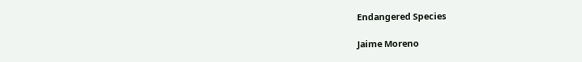Endangered Species

Jaime Moreno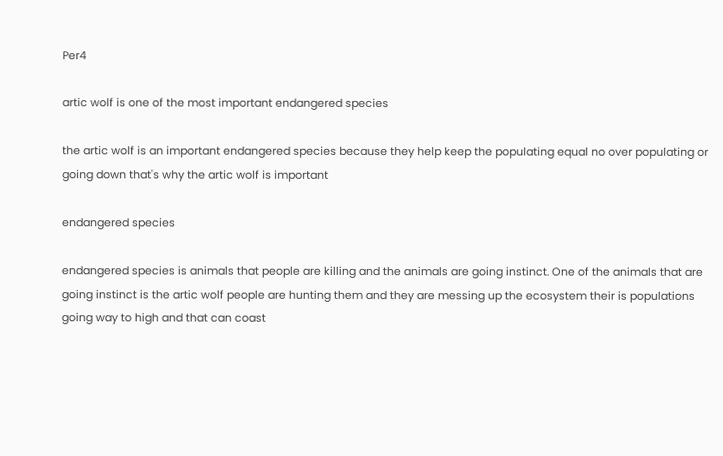Per4

artic wolf is one of the most important endangered species

the artic wolf is an important endangered species because they help keep the populating equal no over populating or going down that's why the artic wolf is important

endangered species

endangered species is animals that people are killing and the animals are going instinct. One of the animals that are going instinct is the artic wolf people are hunting them and they are messing up the ecosystem their is populations going way to high and that can coast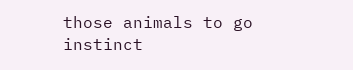those animals to go instinct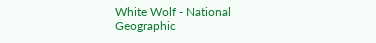White Wolf - National Geographic